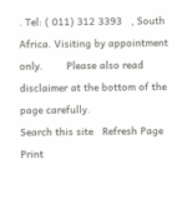. Tel: ( 011) 312 3393   , South Africa. Visiting by appointment only.        Please also read disclaimer at the bottom of the page carefully.
Search this site   Refresh Page Print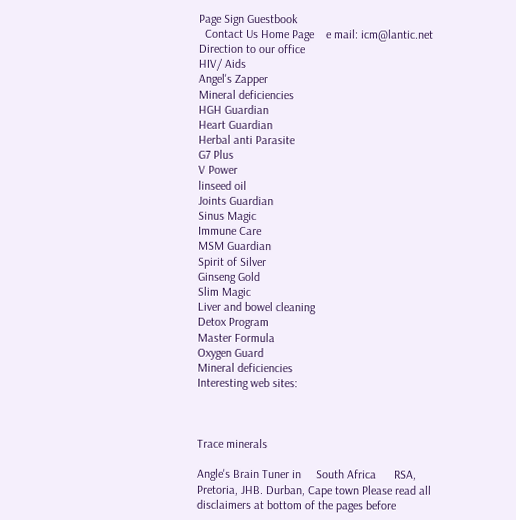Page Sign Guestbook
  Contact Us Home Page    e mail: icm@lantic.net
Direction to our office
HIV/ Aids
Angel's Zapper
Mineral deficiencies
HGH Guardian
Heart Guardian
Herbal anti Parasite
G7 Plus
V Power
linseed oil
Joints Guardian
Sinus Magic
Immune Care
MSM Guardian
Spirit of Silver
Ginseng Gold
Slim Magic
Liver and bowel cleaning
Detox Program
Master Formula
Oxygen Guard
Mineral deficiencies
Interesting web sites:



Trace minerals

Angle's Brain Tuner in     South Africa      RSA,    Pretoria, JHB. Durban, Cape town Please read all disclaimers at bottom of the pages before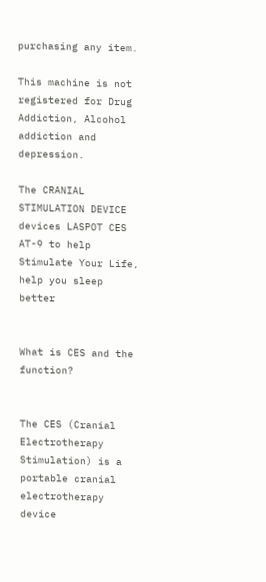purchasing any item.

This machine is not registered for Drug Addiction, Alcohol addiction and depression.

The CRANIAL STIMULATION DEVICE devices LASPOT CES AT-9 to help Stimulate Your Life, help you sleep better


What is CES and the function?


The CES (Cranial Electrotherapy Stimulation) is a portable cranial electrotherapy device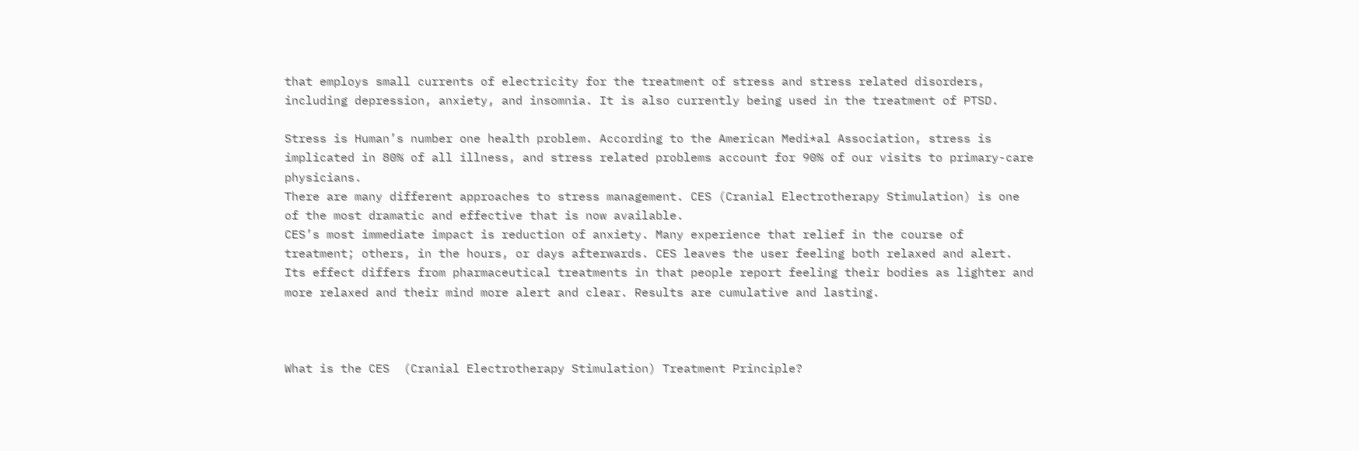that employs small currents of electricity for the treatment of stress and stress related disorders, including depression, anxiety, and insomnia. It is also currently being used in the treatment of PTSD.

Stress is Human’s number one health problem. According to the American Medi*al Association, stress is implicated in 80% of all illness, and stress related problems account for 90% of our visits to primary-care physicians.
There are many different approaches to stress management. CES (Cranial Electrotherapy Stimulation) is one of the most dramatic and effective that is now available.
CES’s most immediate impact is reduction of anxiety. Many experience that relief in the course of treatment; others, in the hours, or days afterwards. CES leaves the user feeling both relaxed and alert. Its effect differs from pharmaceutical treatments in that people report feeling their bodies as lighter and more relaxed and their mind more alert and clear. Results are cumulative and lasting.



What is the CES  (Cranial Electrotherapy Stimulation) Treatment Principle?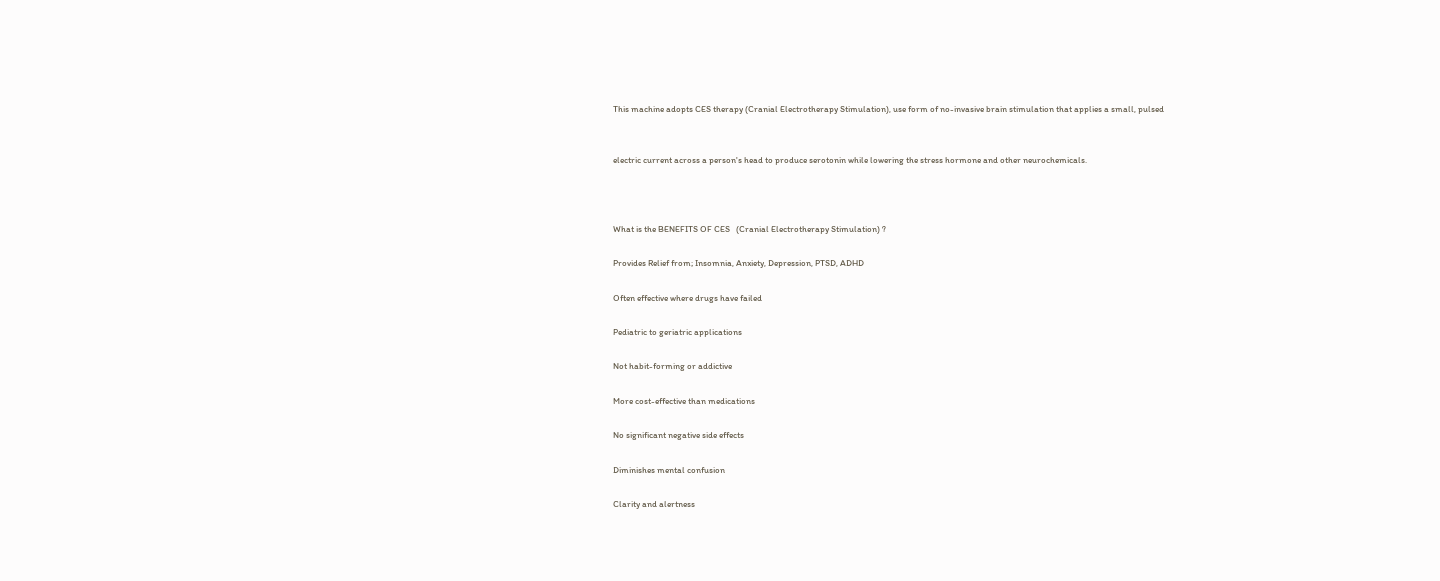This machine adopts CES therapy (Cranial Electrotherapy Stimulation), use form of no-invasive brain stimulation that applies a small, pulsed


electric current across a person's head to produce serotonin while lowering the stress hormone and other neurochemicals.



What is the BENEFITS OF CES   (Cranial Electrotherapy Stimulation) ?

Provides Relief from; Insomnia, Anxiety, Depression, PTSD, ADHD

Often effective where drugs have failed

Pediatric to geriatric applications

Not habit-forming or addictive

More cost-effective than medications

No significant negative side effects

Diminishes mental confusion

Clarity and alertness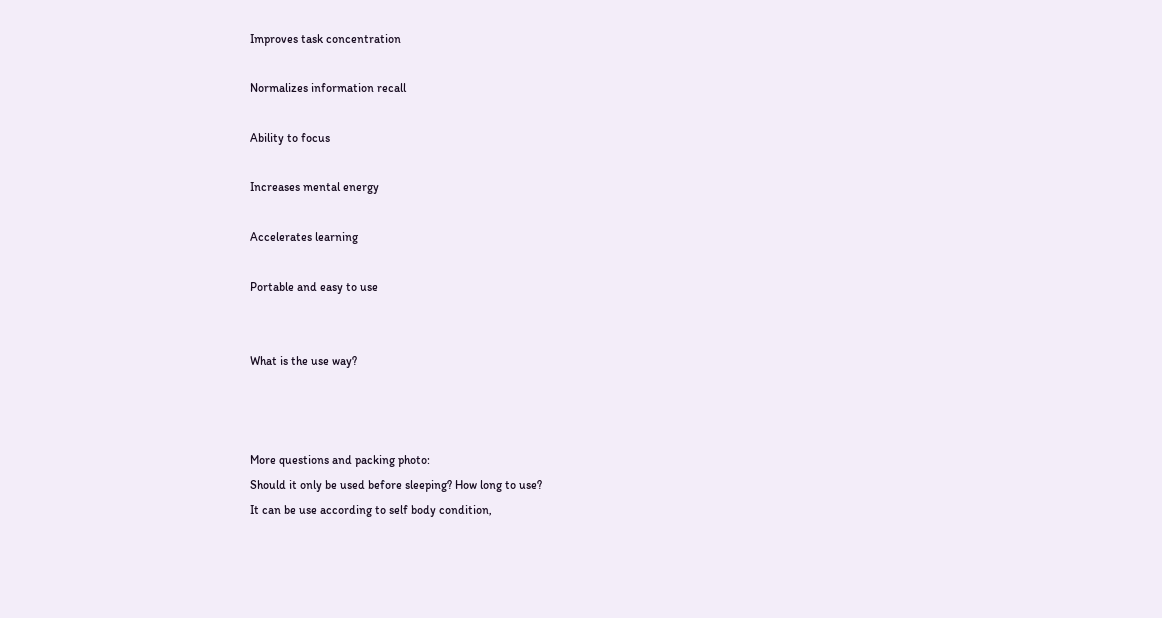Improves task concentration

Normalizes information recall

Ability to focus

Increases mental energy

Accelerates learning

Portable and easy to use


What is the use way?



More questions and packing photo:
Should it only be used before sleeping? How long to use?
It can be use according to self body condition,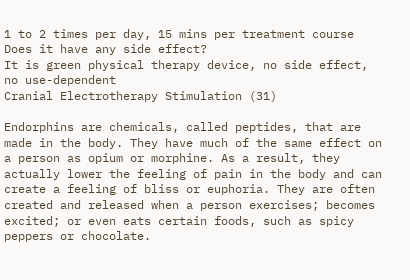1 to 2 times per day, 15 mins per treatment course
Does it have any side effect?
It is green physical therapy device, no side effect, no use-dependent
Cranial Electrotherapy Stimulation (31)

Endorphins are chemicals, called peptides, that are made in the body. They have much of the same effect on a person as opium or morphine. As a result, they actually lower the feeling of pain in the body and can create a feeling of bliss or euphoria. They are often created and released when a person exercises; becomes excited; or even eats certain foods, such as spicy peppers or chocolate.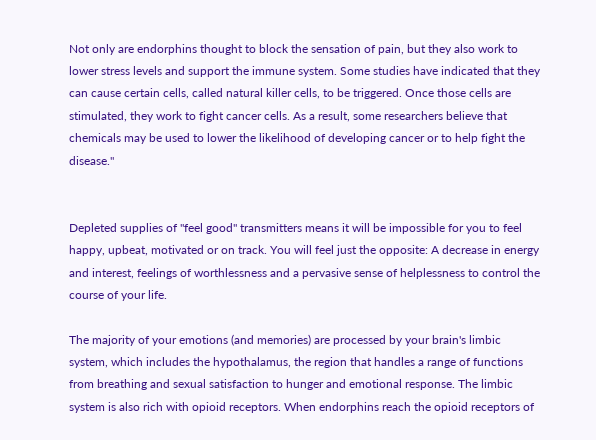Not only are endorphins thought to block the sensation of pain, but they also work to lower stress levels and support the immune system. Some studies have indicated that they can cause certain cells, called natural killer cells, to be triggered. Once those cells are stimulated, they work to fight cancer cells. As a result, some researchers believe that chemicals may be used to lower the likelihood of developing cancer or to help fight the disease."


Depleted supplies of "feel good" transmitters means it will be impossible for you to feel happy, upbeat, motivated or on track. You will feel just the opposite: A decrease in energy and interest, feelings of worthlessness and a pervasive sense of helplessness to control the course of your life.

The majority of your emotions (and memories) are processed by your brain's limbic system, which includes the hypothalamus, the region that handles a range of functions from breathing and sexual satisfaction to hunger and emotional response. The limbic system is also rich with opioid receptors. When endorphins reach the opioid receptors of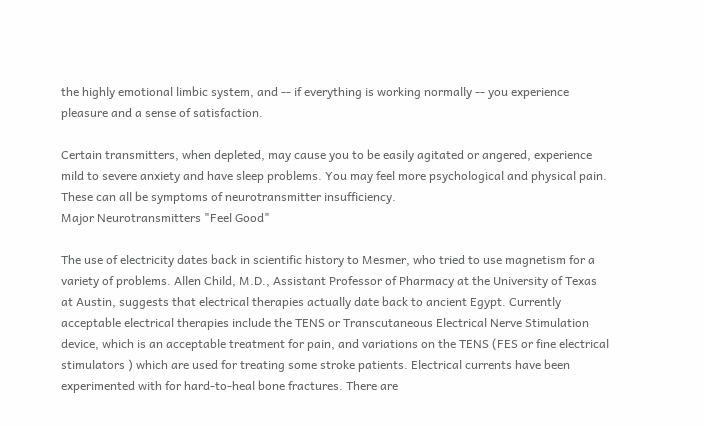the highly emotional limbic system, and -- if everything is working normally -- you experience pleasure and a sense of satisfaction.

Certain transmitters, when depleted, may cause you to be easily agitated or angered, experience mild to severe anxiety and have sleep problems. You may feel more psychological and physical pain. These can all be symptoms of neurotransmitter insufficiency.
Major Neurotransmitters "Feel Good"

The use of electricity dates back in scientific history to Mesmer, who tried to use magnetism for a variety of problems. Allen Child, M.D., Assistant Professor of Pharmacy at the University of Texas at Austin, suggests that electrical therapies actually date back to ancient Egypt. Currently acceptable electrical therapies include the TENS or Transcutaneous Electrical Nerve Stimulation device, which is an acceptable treatment for pain, and variations on the TENS (FES or fine electrical stimulators ) which are used for treating some stroke patients. Electrical currents have been experimented with for hard-to-heal bone fractures. There are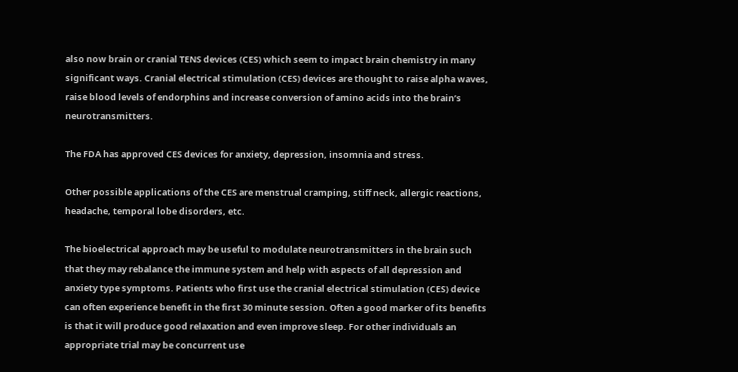also now brain or cranial TENS devices (CES) which seem to impact brain chemistry in many significant ways. Cranial electrical stimulation (CES) devices are thought to raise alpha waves, raise blood levels of endorphins and increase conversion of amino acids into the brain’s neurotransmitters.

The FDA has approved CES devices for anxiety, depression, insomnia and stress.

Other possible applications of the CES are menstrual cramping, stiff neck, allergic reactions, headache, temporal lobe disorders, etc.

The bioelectrical approach may be useful to modulate neurotransmitters in the brain such that they may rebalance the immune system and help with aspects of all depression and anxiety type symptoms. Patients who first use the cranial electrical stimulation (CES) device can often experience benefit in the first 30 minute session. Often a good marker of its benefits is that it will produce good relaxation and even improve sleep. For other individuals an appropriate trial may be concurrent use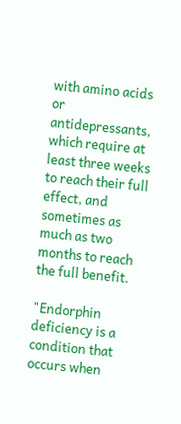with amino acids or antidepressants, which require at least three weeks to reach their full effect, and sometimes as much as two months to reach the full benefit.

"Endorphin deficiency is a condition that occurs when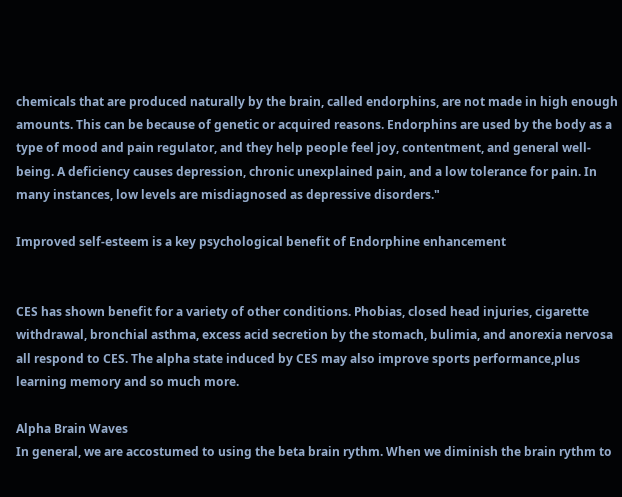chemicals that are produced naturally by the brain, called endorphins, are not made in high enough amounts. This can be because of genetic or acquired reasons. Endorphins are used by the body as a type of mood and pain regulator, and they help people feel joy, contentment, and general well-being. A deficiency causes depression, chronic unexplained pain, and a low tolerance for pain. In many instances, low levels are misdiagnosed as depressive disorders."

Improved self-esteem is a key psychological benefit of Endorphine enhancement


CES has shown benefit for a variety of other conditions. Phobias, closed head injuries, cigarette withdrawal, bronchial asthma, excess acid secretion by the stomach, bulimia, and anorexia nervosa all respond to CES. The alpha state induced by CES may also improve sports performance,plus learning memory and so much more.

Alpha Brain Waves
In general, we are accostumed to using the beta brain rythm. When we diminish the brain rythm to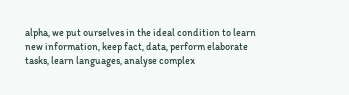alpha, we put ourselves in the ideal condition to learn new information, keep fact, data, perform elaborate tasks, learn languages, analyse complex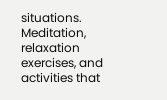situations. Meditation, relaxation exercises, and activities that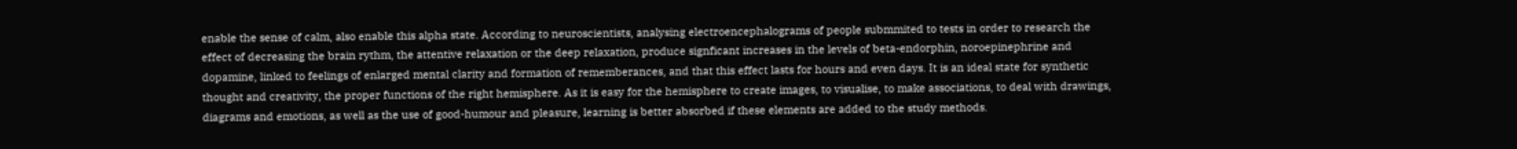enable the sense of calm, also enable this alpha state. According to neuroscientists, analysing electroencephalograms of people submmited to tests in order to research the effect of decreasing the brain rythm, the attentive relaxation or the deep relaxation, produce signficant increases in the levels of beta-endorphin, noroepinephrine and dopamine, linked to feelings of enlarged mental clarity and formation of rememberances, and that this effect lasts for hours and even days. It is an ideal state for synthetic thought and creativity, the proper functions of the right hemisphere. As it is easy for the hemisphere to create images, to visualise, to make associations, to deal with drawings, diagrams and emotions, as well as the use of good-humour and pleasure, learning is better absorbed if these elements are added to the study methods.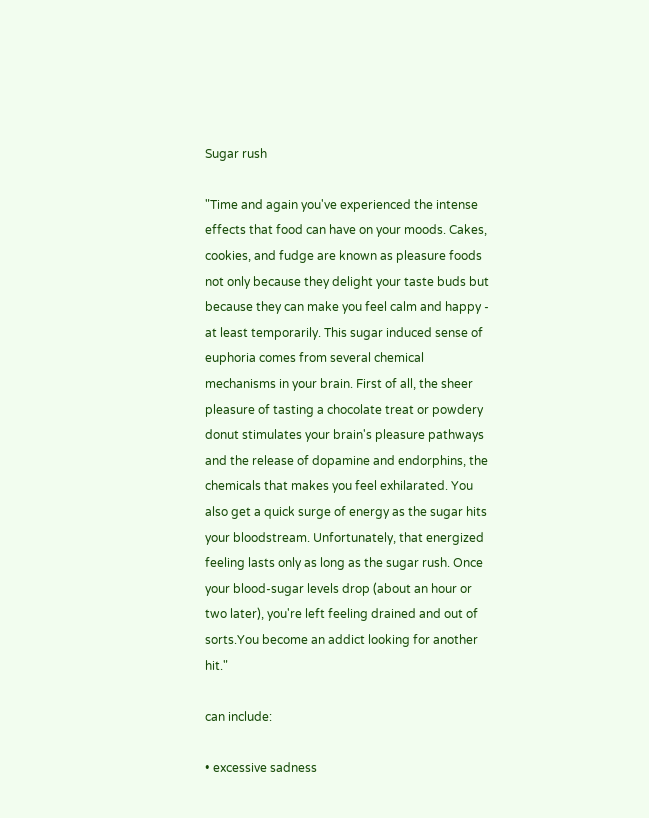Sugar rush

"Time and again you've experienced the intense effects that food can have on your moods. Cakes, cookies, and fudge are known as pleasure foods not only because they delight your taste buds but because they can make you feel calm and happy - at least temporarily. This sugar induced sense of euphoria comes from several chemical mechanisms in your brain. First of all, the sheer pleasure of tasting a chocolate treat or powdery donut stimulates your brain's pleasure pathways and the release of dopamine and endorphins, the chemicals that makes you feel exhilarated. You also get a quick surge of energy as the sugar hits your bloodstream. Unfortunately, that energized feeling lasts only as long as the sugar rush. Once your blood-sugar levels drop (about an hour or two later), you're left feeling drained and out of sorts.You become an addict looking for another hit."

can include:

• excessive sadness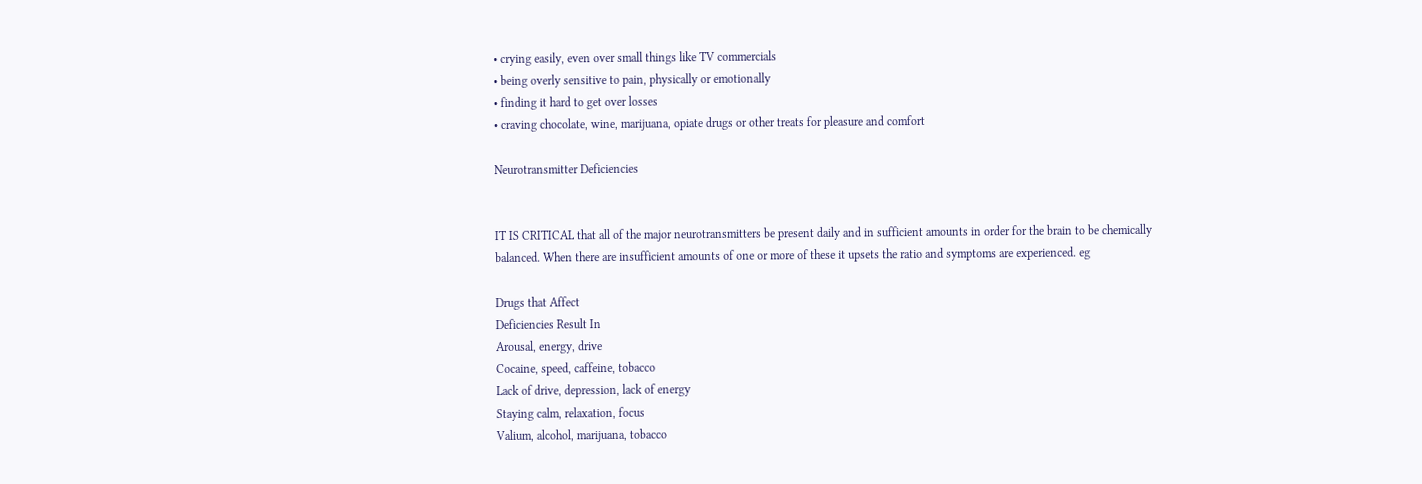• crying easily, even over small things like TV commercials
• being overly sensitive to pain, physically or emotionally
• finding it hard to get over losses
• craving chocolate, wine, marijuana, opiate drugs or other treats for pleasure and comfort

Neurotransmitter Deficiencies


IT IS CRITICAL that all of the major neurotransmitters be present daily and in sufficient amounts in order for the brain to be chemically balanced. When there are insufficient amounts of one or more of these it upsets the ratio and symptoms are experienced. eg

Drugs that Affect
Deficiencies Result In
Arousal, energy, drive
Cocaine, speed, caffeine, tobacco
Lack of drive, depression, lack of energy
Staying calm, relaxation, focus
Valium, alcohol, marijuana, tobacco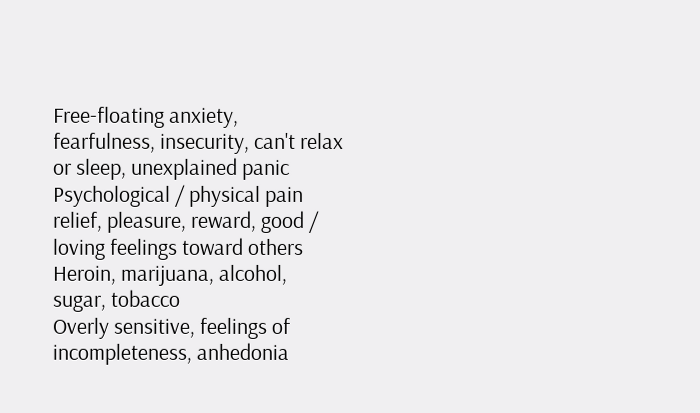Free-floating anxiety, fearfulness, insecurity, can't relax or sleep, unexplained panic
Psychological / physical pain relief, pleasure, reward, good / loving feelings toward others
Heroin, marijuana, alcohol, sugar, tobacco
Overly sensitive, feelings of incompleteness, anhedonia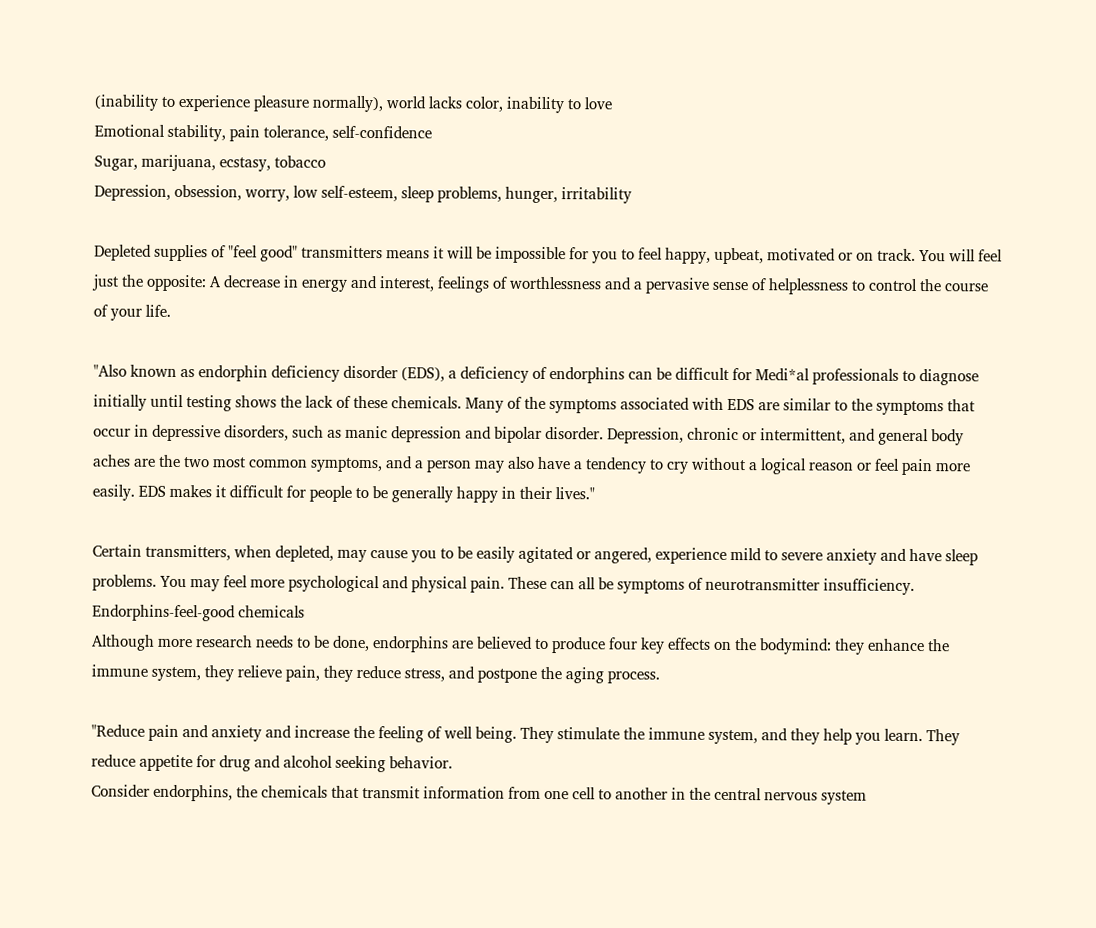(inability to experience pleasure normally), world lacks color, inability to love
Emotional stability, pain tolerance, self-confidence
Sugar, marijuana, ecstasy, tobacco
Depression, obsession, worry, low self-esteem, sleep problems, hunger, irritability

Depleted supplies of "feel good" transmitters means it will be impossible for you to feel happy, upbeat, motivated or on track. You will feel just the opposite: A decrease in energy and interest, feelings of worthlessness and a pervasive sense of helplessness to control the course of your life.

"Also known as endorphin deficiency disorder (EDS), a deficiency of endorphins can be difficult for Medi*al professionals to diagnose initially until testing shows the lack of these chemicals. Many of the symptoms associated with EDS are similar to the symptoms that occur in depressive disorders, such as manic depression and bipolar disorder. Depression, chronic or intermittent, and general body aches are the two most common symptoms, and a person may also have a tendency to cry without a logical reason or feel pain more easily. EDS makes it difficult for people to be generally happy in their lives."

Certain transmitters, when depleted, may cause you to be easily agitated or angered, experience mild to severe anxiety and have sleep problems. You may feel more psychological and physical pain. These can all be symptoms of neurotransmitter insufficiency.
Endorphins-feel-good chemicals
Although more research needs to be done, endorphins are believed to produce four key effects on the bodymind: they enhance the immune system, they relieve pain, they reduce stress, and postpone the aging process.

"Reduce pain and anxiety and increase the feeling of well being. They stimulate the immune system, and they help you learn. They reduce appetite for drug and alcohol seeking behavior.
Consider endorphins, the chemicals that transmit information from one cell to another in the central nervous system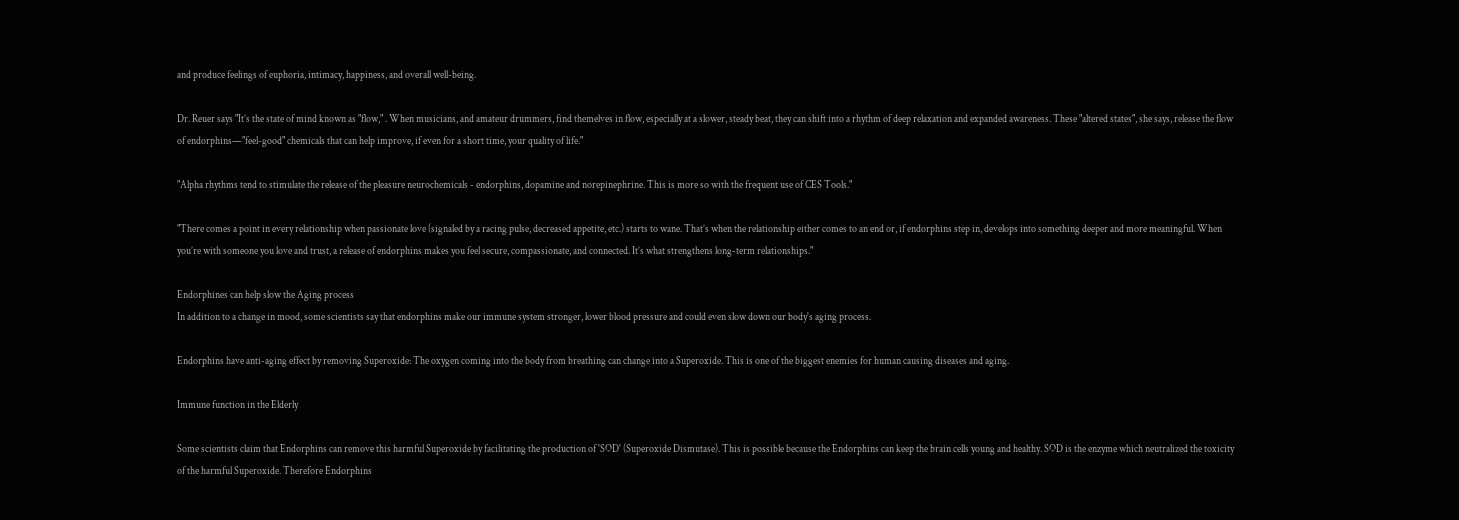and produce feelings of euphoria, intimacy, happiness, and overall well-being.

Dr. Reuer says "It’s the state of mind known as "flow," . When musicians, and amateur drummers, find themelves in flow, especially at a slower, steady beat, they can shift into a rhythm of deep relaxation and expanded awareness. These "altered states", she says, release the flow of endorphins—"feel-good" chemicals that can help improve, if even for a short time, your quality of life."

"Alpha rhythms tend to stimulate the release of the pleasure neurochemicals - endorphins, dopamine and norepinephrine. This is more so with the frequent use of CES Tools."

"There comes a point in every relationship when passionate love (signaled by a racing pulse, decreased appetite, etc.) starts to wane. That’s when the relationship either comes to an end or, if endorphins step in, develops into something deeper and more meaningful. When you’re with someone you love and trust, a release of endorphins makes you feel secure, compassionate, and connected. It’s what strengthens long-term relationships."

Endorphines can help slow the Aging process
In addition to a change in mood, some scientists say that endorphins make our immune system stronger, lower blood pressure and could even slow down our body's aging process.

Endorphins have anti-aging effect by removing Superoxide: The oxygen coming into the body from breathing can change into a Superoxide. This is one of the biggest enemies for human causing diseases and aging.

Immune function in the Elderly

Some scientists claim that Endorphins can remove this harmful Superoxide by facilitating the production of 'SOD' (Superoxide Dismutase). This is possible because the Endorphins can keep the brain cells young and healthy. SOD is the enzyme which neutralized the toxicity of the harmful Superoxide. Therefore Endorphins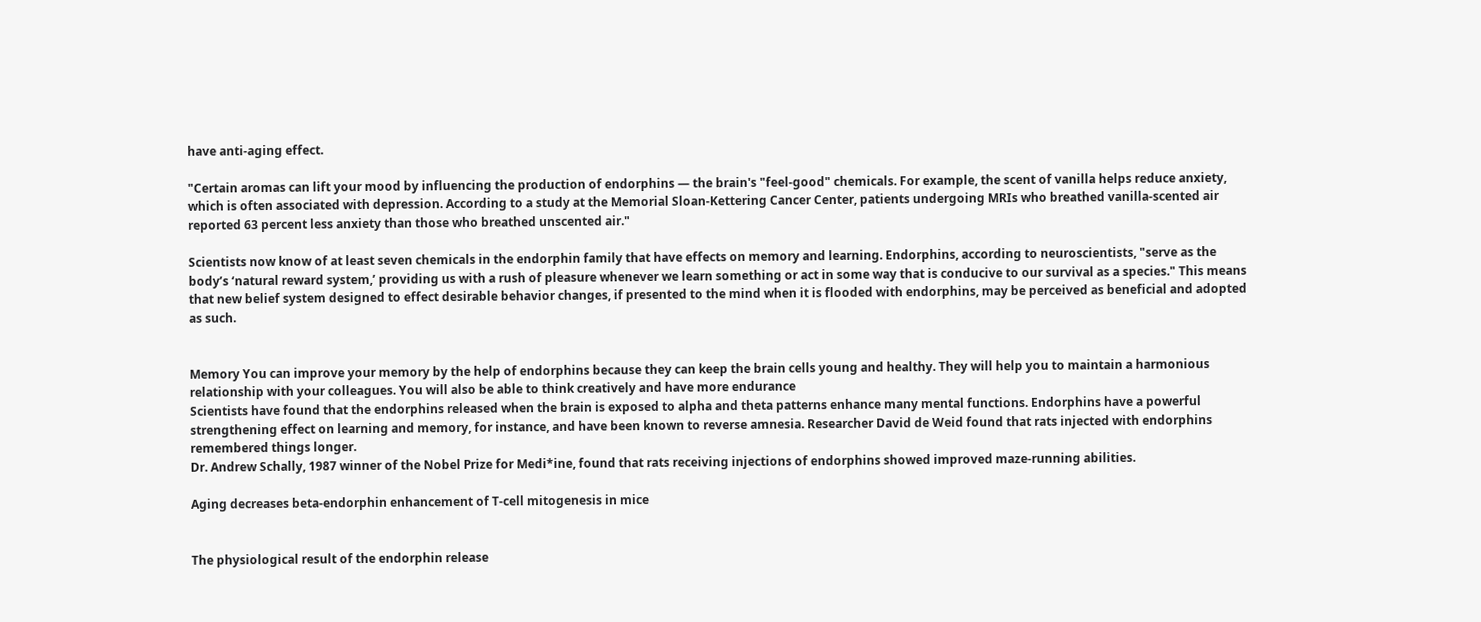have anti-aging effect.

"Certain aromas can lift your mood by influencing the production of endorphins — the brain's "feel-good" chemicals. For example, the scent of vanilla helps reduce anxiety, which is often associated with depression. According to a study at the Memorial Sloan-Kettering Cancer Center, patients undergoing MRIs who breathed vanilla-scented air reported 63 percent less anxiety than those who breathed unscented air."

Scientists now know of at least seven chemicals in the endorphin family that have effects on memory and learning. Endorphins, according to neuroscientists, "serve as the body’s ‘natural reward system,’ providing us with a rush of pleasure whenever we learn something or act in some way that is conducive to our survival as a species." This means that new belief system designed to effect desirable behavior changes, if presented to the mind when it is flooded with endorphins, may be perceived as beneficial and adopted as such.


Memory You can improve your memory by the help of endorphins because they can keep the brain cells young and healthy. They will help you to maintain a harmonious relationship with your colleagues. You will also be able to think creatively and have more endurance
Scientists have found that the endorphins released when the brain is exposed to alpha and theta patterns enhance many mental functions. Endorphins have a powerful strengthening effect on learning and memory, for instance, and have been known to reverse amnesia. Researcher David de Weid found that rats injected with endorphins remembered things longer.
Dr. Andrew Schally, 1987 winner of the Nobel Prize for Medi*ine, found that rats receiving injections of endorphins showed improved maze-running abilities.

Aging decreases beta-endorphin enhancement of T-cell mitogenesis in mice


The physiological result of the endorphin release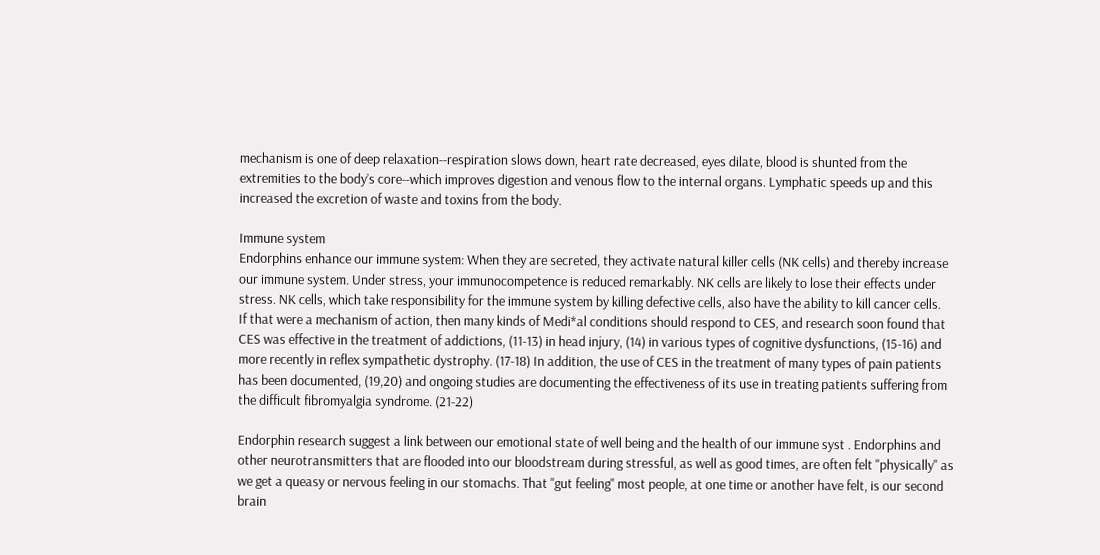mechanism is one of deep relaxation--respiration slows down, heart rate decreased, eyes dilate, blood is shunted from the extremities to the body’s core--which improves digestion and venous flow to the internal organs. Lymphatic speeds up and this increased the excretion of waste and toxins from the body.

Immune system
Endorphins enhance our immune system: When they are secreted, they activate natural killer cells (NK cells) and thereby increase our immune system. Under stress, your immunocompetence is reduced remarkably. NK cells are likely to lose their effects under stress. NK cells, which take responsibility for the immune system by killing defective cells, also have the ability to kill cancer cells.
If that were a mechanism of action, then many kinds of Medi*al conditions should respond to CES, and research soon found that CES was effective in the treatment of addictions, (11-13) in head injury, (14) in various types of cognitive dysfunctions, (15-16) and more recently in reflex sympathetic dystrophy. (17-18) In addition, the use of CES in the treatment of many types of pain patients has been documented, (19,20) and ongoing studies are documenting the effectiveness of its use in treating patients suffering from the difficult fibromyalgia syndrome. (21-22)

Endorphin research suggest a link between our emotional state of well being and the health of our immune syst . Endorphins and other neurotransmitters that are flooded into our bloodstream during stressful, as well as good times, are often felt "physically" as we get a queasy or nervous feeling in our stomachs. That "gut feeling" most people, at one time or another have felt, is our second brain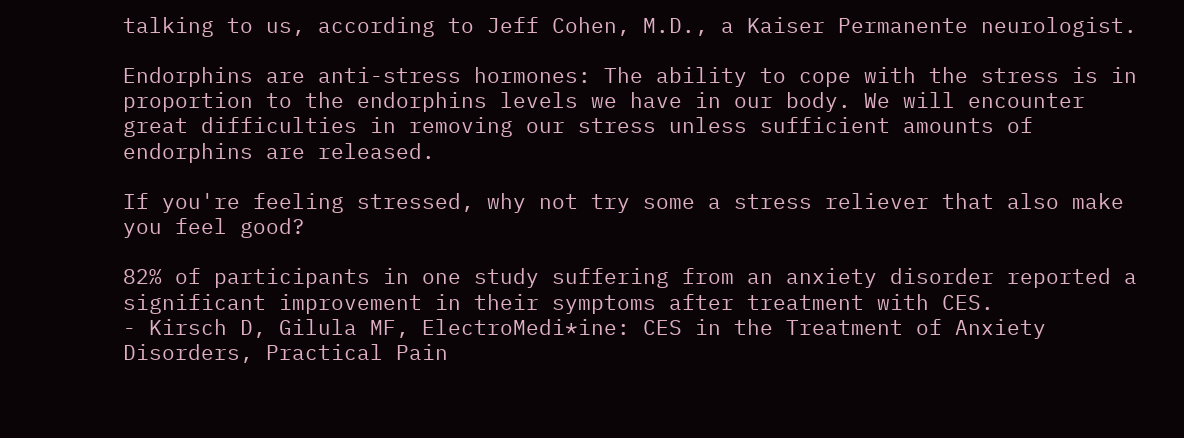talking to us, according to Jeff Cohen, M.D., a Kaiser Permanente neurologist.

Endorphins are anti-stress hormones: The ability to cope with the stress is in proportion to the endorphins levels we have in our body. We will encounter great difficulties in removing our stress unless sufficient amounts of endorphins are released.

If you're feeling stressed, why not try some a stress reliever that also make you feel good?

82% of participants in one study suffering from an anxiety disorder reported a significant improvement in their symptoms after treatment with CES.
- Kirsch D, Gilula MF, ElectroMedi*ine: CES in the Treatment of Anxiety Disorders, Practical Pain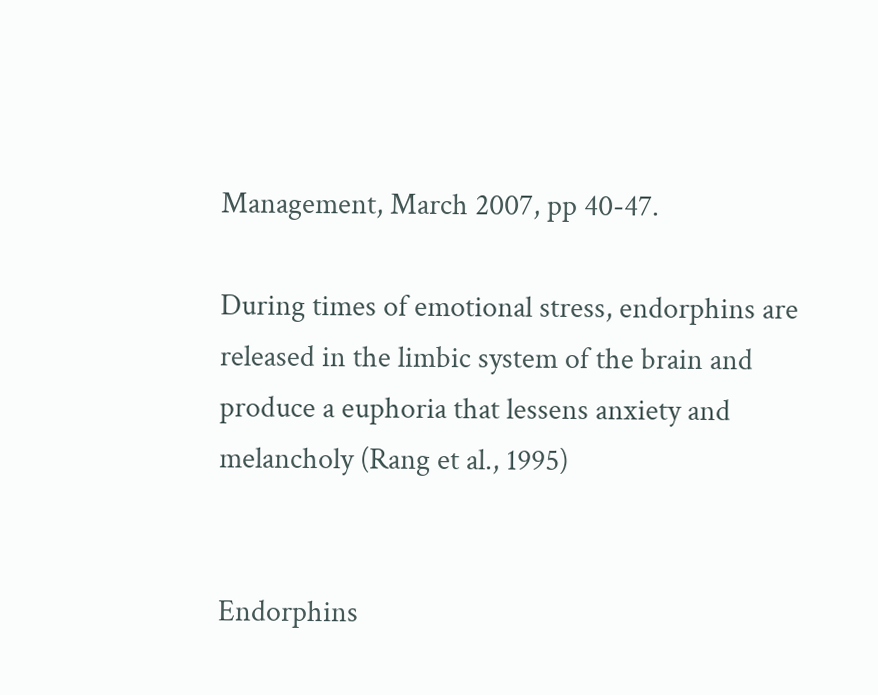Management, March 2007, pp 40-47.

During times of emotional stress, endorphins are released in the limbic system of the brain and produce a euphoria that lessens anxiety and melancholy (Rang et al., 1995)


Endorphins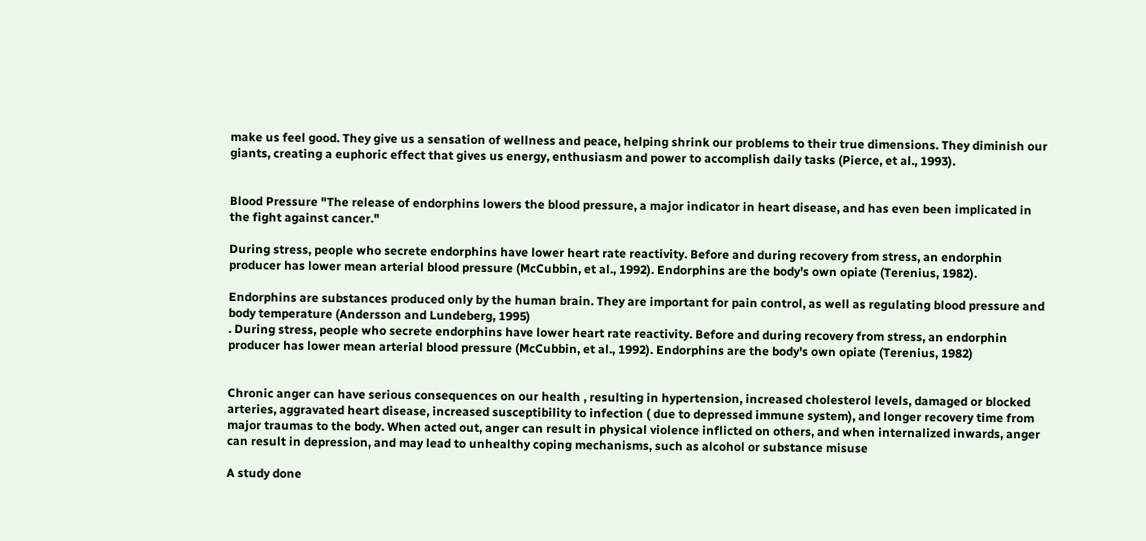make us feel good. They give us a sensation of wellness and peace, helping shrink our problems to their true dimensions. They diminish our giants, creating a euphoric effect that gives us energy, enthusiasm and power to accomplish daily tasks (Pierce, et al., 1993).


Blood Pressure "The release of endorphins lowers the blood pressure, a major indicator in heart disease, and has even been implicated in the fight against cancer."

During stress, people who secrete endorphins have lower heart rate reactivity. Before and during recovery from stress, an endorphin producer has lower mean arterial blood pressure (McCubbin, et al., 1992). Endorphins are the body's own opiate (Terenius, 1982).

Endorphins are substances produced only by the human brain. They are important for pain control, as well as regulating blood pressure and body temperature (Andersson and Lundeberg, 1995)
. During stress, people who secrete endorphins have lower heart rate reactivity. Before and during recovery from stress, an endorphin producer has lower mean arterial blood pressure (McCubbin, et al., 1992). Endorphins are the body's own opiate (Terenius, 1982)


Chronic anger can have serious consequences on our health , resulting in hypertension, increased cholesterol levels, damaged or blocked arteries, aggravated heart disease, increased susceptibility to infection ( due to depressed immune system), and longer recovery time from major traumas to the body. When acted out, anger can result in physical violence inflicted on others, and when internalized inwards, anger can result in depression, and may lead to unhealthy coping mechanisms, such as alcohol or substance misuse

A study done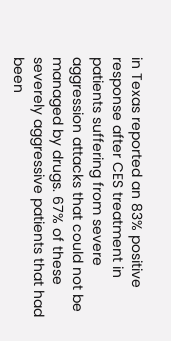in Texas reported an 83% positive response after CES treatment in patients suffering from severe aggression attacks that could not be managed by drugs. 67% of these severely aggressive patients that had been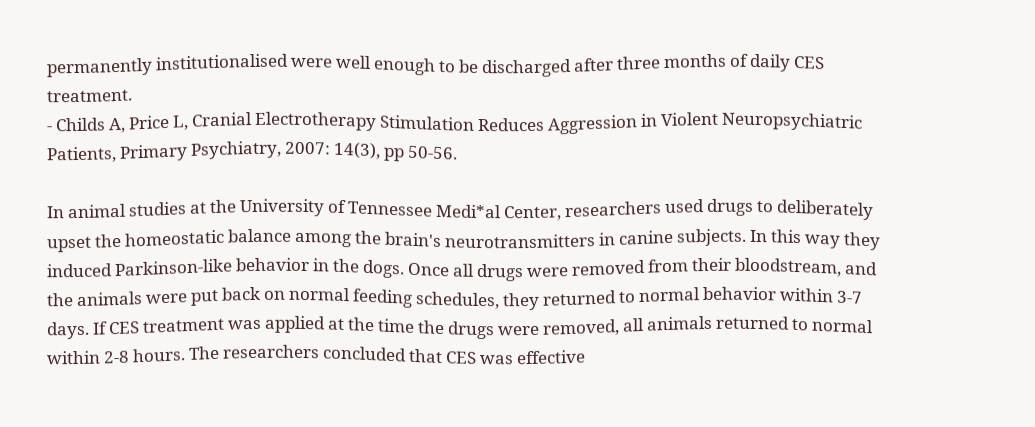permanently institutionalised were well enough to be discharged after three months of daily CES treatment.
- Childs A, Price L, Cranial Electrotherapy Stimulation Reduces Aggression in Violent Neuropsychiatric Patients, Primary Psychiatry, 2007: 14(3), pp 50-56.

In animal studies at the University of Tennessee Medi*al Center, researchers used drugs to deliberately upset the homeostatic balance among the brain's neurotransmitters in canine subjects. In this way they induced Parkinson-like behavior in the dogs. Once all drugs were removed from their bloodstream, and the animals were put back on normal feeding schedules, they returned to normal behavior within 3-7 days. If CES treatment was applied at the time the drugs were removed, all animals returned to normal within 2-8 hours. The researchers concluded that CES was effective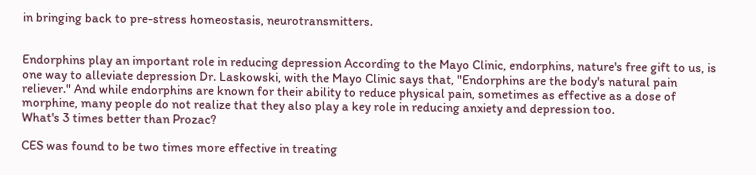in bringing back to pre-stress homeostasis, neurotransmitters.


Endorphins play an important role in reducing depression According to the Mayo Clinic, endorphins, nature's free gift to us, is one way to alleviate depression Dr. Laskowski, with the Mayo Clinic says that, "Endorphins are the body's natural pain reliever." And while endorphins are known for their ability to reduce physical pain, sometimes as effective as a dose of morphine, many people do not realize that they also play a key role in reducing anxiety and depression too.
What's 3 times better than Prozac?

CES was found to be two times more effective in treating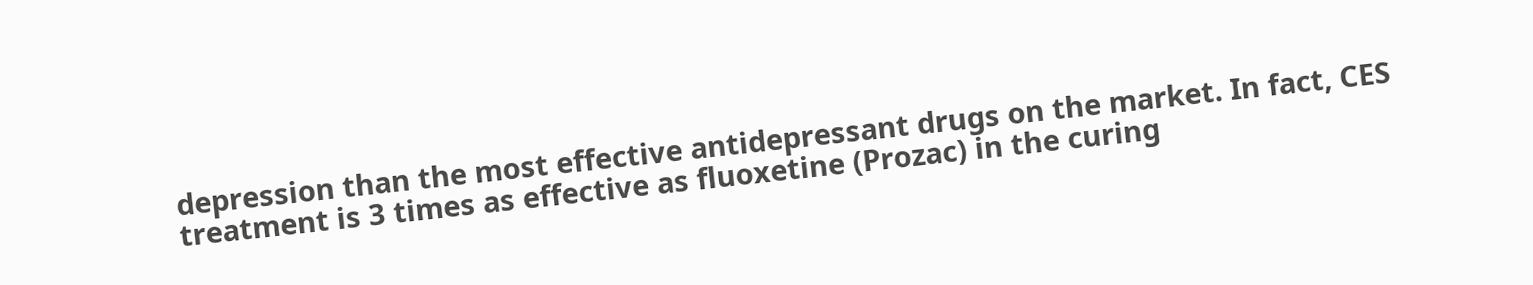depression than the most effective antidepressant drugs on the market. In fact, CES treatment is 3 times as effective as fluoxetine (Prozac) in the curing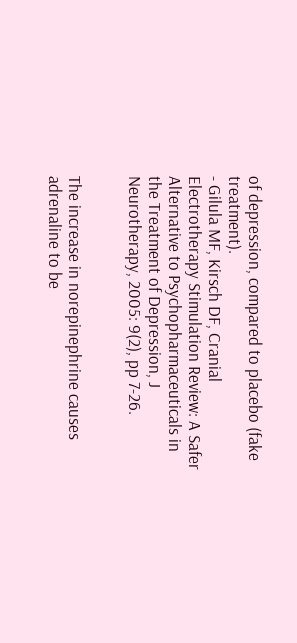of depression, compared to placebo (fake treatment).
- Gilula MF, Kirsch DF, Cranial Electrotherapy Stimulation Review: A Safer Alternative to Psychopharmaceuticals in the Treatment of Depression, J Neurotherapy, 2005: 9(2), pp 7-26.


The increase in norepinephrine causes adrenaline to be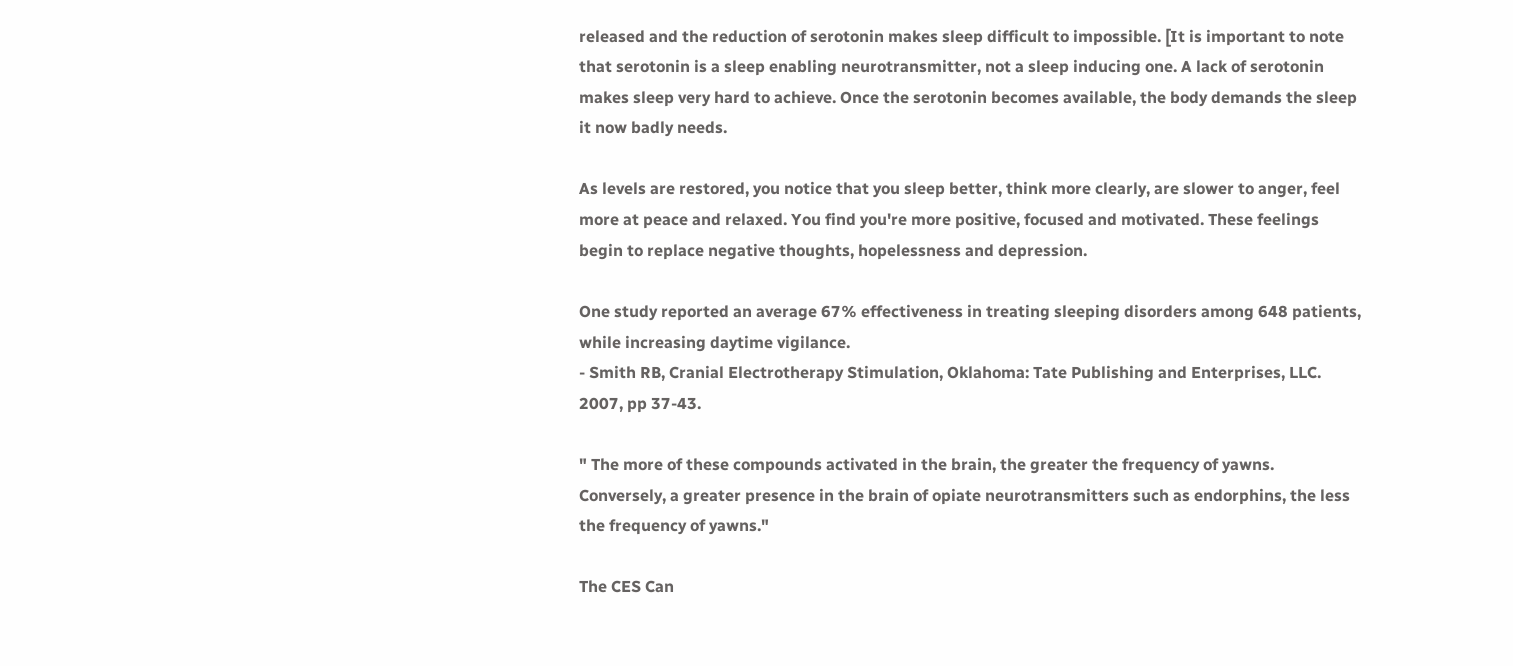released and the reduction of serotonin makes sleep difficult to impossible. [It is important to note that serotonin is a sleep enabling neurotransmitter, not a sleep inducing one. A lack of serotonin makes sleep very hard to achieve. Once the serotonin becomes available, the body demands the sleep it now badly needs.

As levels are restored, you notice that you sleep better, think more clearly, are slower to anger, feel more at peace and relaxed. You find you're more positive, focused and motivated. These feelings begin to replace negative thoughts, hopelessness and depression.

One study reported an average 67% effectiveness in treating sleeping disorders among 648 patients, while increasing daytime vigilance.
- Smith RB, Cranial Electrotherapy Stimulation, Oklahoma: Tate Publishing and Enterprises, LLC. 2007, pp 37-43.

" The more of these compounds activated in the brain, the greater the frequency of yawns. Conversely, a greater presence in the brain of opiate neurotransmitters such as endorphins, the less the frequency of yawns."

The CES Can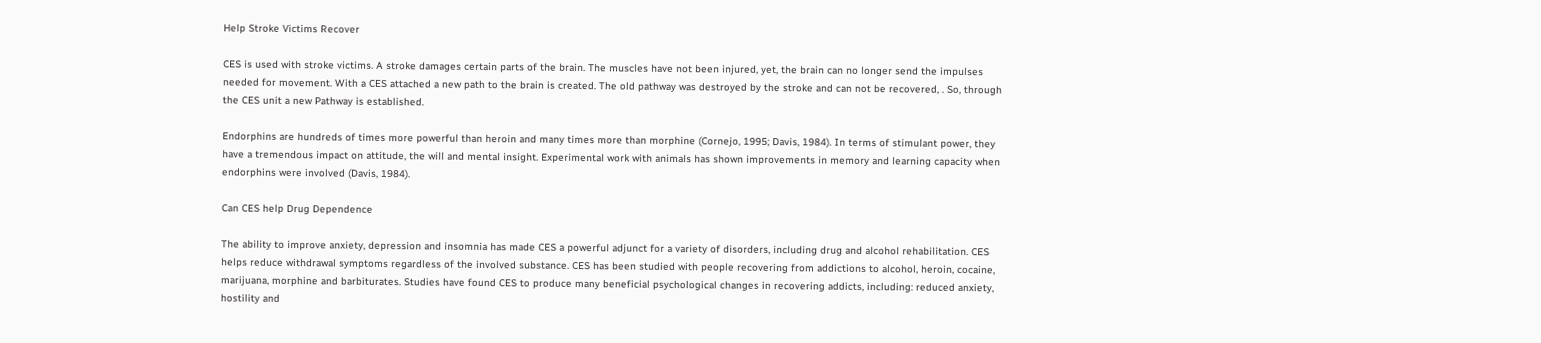Help Stroke Victims Recover

CES is used with stroke victims. A stroke damages certain parts of the brain. The muscles have not been injured, yet, the brain can no longer send the impulses needed for movement. With a CES attached a new path to the brain is created. The old pathway was destroyed by the stroke and can not be recovered, . So, through the CES unit a new Pathway is established.

Endorphins are hundreds of times more powerful than heroin and many times more than morphine (Cornejo, 1995; Davis, 1984). In terms of stimulant power, they have a tremendous impact on attitude, the will and mental insight. Experimental work with animals has shown improvements in memory and learning capacity when endorphins were involved (Davis, 1984).

Can CES help Drug Dependence

The ability to improve anxiety, depression and insomnia has made CES a powerful adjunct for a variety of disorders, including drug and alcohol rehabilitation. CES helps reduce withdrawal symptoms regardless of the involved substance. CES has been studied with people recovering from addictions to alcohol, heroin, cocaine, marijuana, morphine and barbiturates. Studies have found CES to produce many beneficial psychological changes in recovering addicts, including: reduced anxiety, hostility and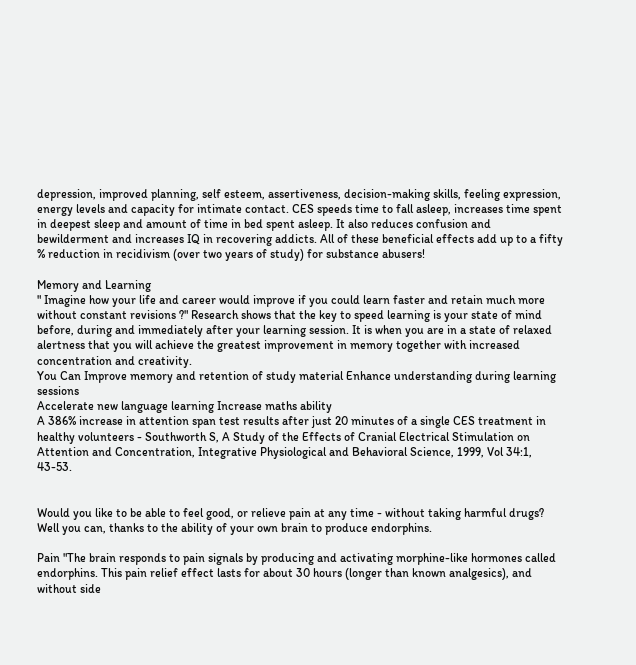depression, improved planning, self esteem, assertiveness, decision-making skills, feeling expression, energy levels and capacity for intimate contact. CES speeds time to fall asleep, increases time spent in deepest sleep and amount of time in bed spent asleep. It also reduces confusion and bewilderment and increases IQ in recovering addicts. All of these beneficial effects add up to a fifty % reduction in recidivism (over two years of study) for substance abusers!

Memory and Learning
" Imagine how your life and career would improve if you could learn faster and retain much more without constant revisions ?" Research shows that the key to speed learning is your state of mind before, during and immediately after your learning session. It is when you are in a state of relaxed alertness that you will achieve the greatest improvement in memory together with increased concentration and creativity.
You Can Improve memory and retention of study material Enhance understanding during learning sessions
Accelerate new language learning Increase maths ability
A 386% increase in attention span test results after just 20 minutes of a single CES treatment in healthy volunteers - Southworth S, A Study of the Effects of Cranial Electrical Stimulation on Attention and Concentration, Integrative Physiological and Behavioral Science, 1999, Vol 34:1, 43-53.


Would you like to be able to feel good, or relieve pain at any time - without taking harmful drugs? Well you can, thanks to the ability of your own brain to produce endorphins.

Pain "The brain responds to pain signals by producing and activating morphine-like hormones called endorphins. This pain relief effect lasts for about 30 hours (longer than known analgesics), and without side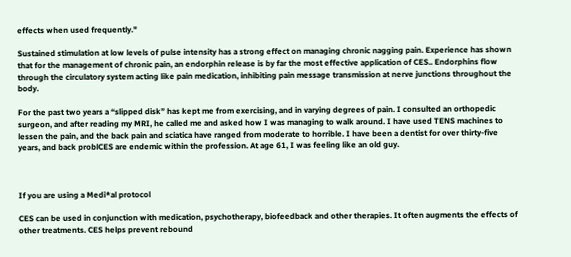effects when used frequently."

Sustained stimulation at low levels of pulse intensity has a strong effect on managing chronic nagging pain. Experience has shown that for the management of chronic pain, an endorphin release is by far the most effective application of CES.. Endorphins flow through the circulatory system acting like pain medication, inhibiting pain message transmission at nerve junctions throughout the body.

For the past two years a “slipped disk” has kept me from exercising, and in varying degrees of pain. I consulted an orthopedic surgeon, and after reading my MRI, he called me and asked how I was managing to walk around. I have used TENS machines to lessen the pain, and the back pain and sciatica have ranged from moderate to horrible. I have been a dentist for over thirty-five years, and back problCES are endemic within the profession. At age 61, I was feeling like an old guy.



If you are using a Medi*al protocol

CES can be used in conjunction with medication, psychotherapy, biofeedback and other therapies. It often augments the effects of other treatments. CES helps prevent rebound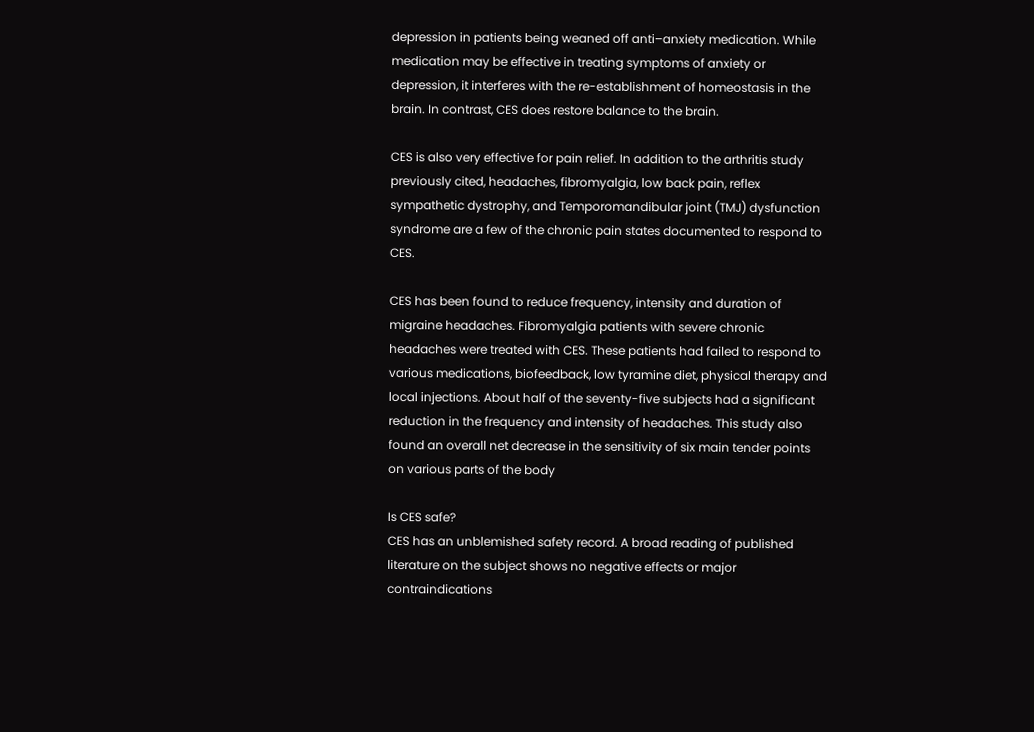depression in patients being weaned off anti–anxiety medication. While medication may be effective in treating symptoms of anxiety or depression, it interferes with the re-establishment of homeostasis in the brain. In contrast, CES does restore balance to the brain.

CES is also very effective for pain relief. In addition to the arthritis study previously cited, headaches, fibromyalgia, low back pain, reflex sympathetic dystrophy, and Temporomandibular joint (TMJ) dysfunction syndrome are a few of the chronic pain states documented to respond to CES.

CES has been found to reduce frequency, intensity and duration of migraine headaches. Fibromyalgia patients with severe chronic headaches were treated with CES. These patients had failed to respond to various medications, biofeedback, low tyramine diet, physical therapy and local injections. About half of the seventy-five subjects had a significant reduction in the frequency and intensity of headaches. This study also found an overall net decrease in the sensitivity of six main tender points on various parts of the body

Is CES safe?
CES has an unblemished safety record. A broad reading of published literature on the subject shows no negative effects or major contraindications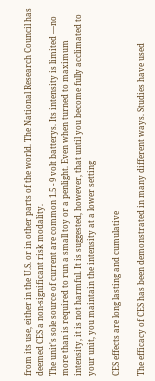from its use, either in the U.S. or in other parts of the world. The National Research Council has deemed CES a non-significant risk modality.
The unit's sole source of current are common 1.5 - 9 volt batterys. Its intensity is limited —no more than is required to run a small toy or a penlight. Even when turned to maximum intensity, it is not harmful. It is suggested, however, that until you become fully acclimated to your unit, you maintain the intensity at a lower setting

CES effects are long lasting and cumulative

The efficacy of CES has been demonstrated in many different ways. Studies have used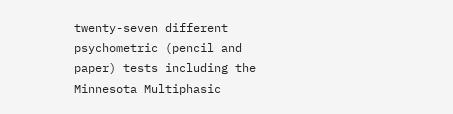twenty-seven different psychometric (pencil and paper) tests including the Minnesota Multiphasic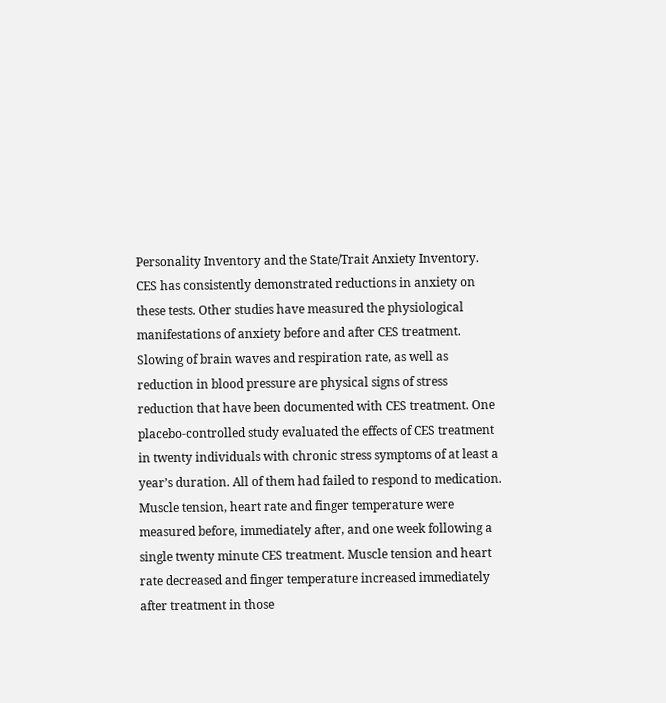Personality Inventory and the State/Trait Anxiety Inventory. CES has consistently demonstrated reductions in anxiety on these tests. Other studies have measured the physiological manifestations of anxiety before and after CES treatment. Slowing of brain waves and respiration rate, as well as reduction in blood pressure are physical signs of stress reduction that have been documented with CES treatment. One placebo-controlled study evaluated the effects of CES treatment in twenty individuals with chronic stress symptoms of at least a year’s duration. All of them had failed to respond to medication. Muscle tension, heart rate and finger temperature were measured before, immediately after, and one week following a single twenty minute CES treatment. Muscle tension and heart rate decreased and finger temperature increased immediately after treatment in those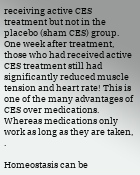receiving active CES treatment but not in the placebo (sham CES) group. One week after treatment, those who had received active CES treatment still had significantly reduced muscle tension and heart rate! This is one of the many advantages of CES over medications. Whereas medications only work as long as they are taken, .

Homeostasis can be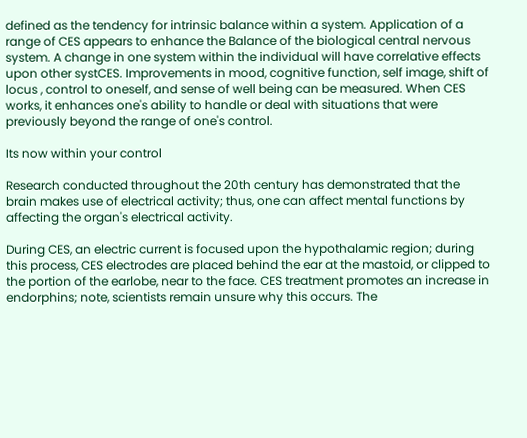defined as the tendency for intrinsic balance within a system. Application of a range of CES appears to enhance the Balance of the biological central nervous system. A change in one system within the individual will have correlative effects upon other systCES. Improvements in mood, cognitive function, self image, shift of locus , control to oneself, and sense of well being can be measured. When CES works, it enhances one's ability to handle or deal with situations that were previously beyond the range of one's control.

Its now within your control

Research conducted throughout the 20th century has demonstrated that the brain makes use of electrical activity; thus, one can affect mental functions by affecting the organ's electrical activity.

During CES, an electric current is focused upon the hypothalamic region; during this process, CES electrodes are placed behind the ear at the mastoid, or clipped to the portion of the earlobe, near to the face. CES treatment promotes an increase in endorphins; note, scientists remain unsure why this occurs. The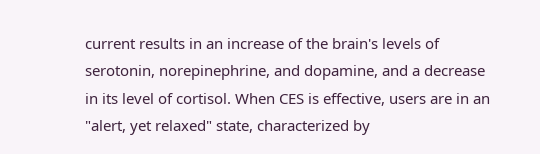current results in an increase of the brain's levels of serotonin, norepinephrine, and dopamine, and a decrease in its level of cortisol. When CES is effective, users are in an "alert, yet relaxed" state, characterized by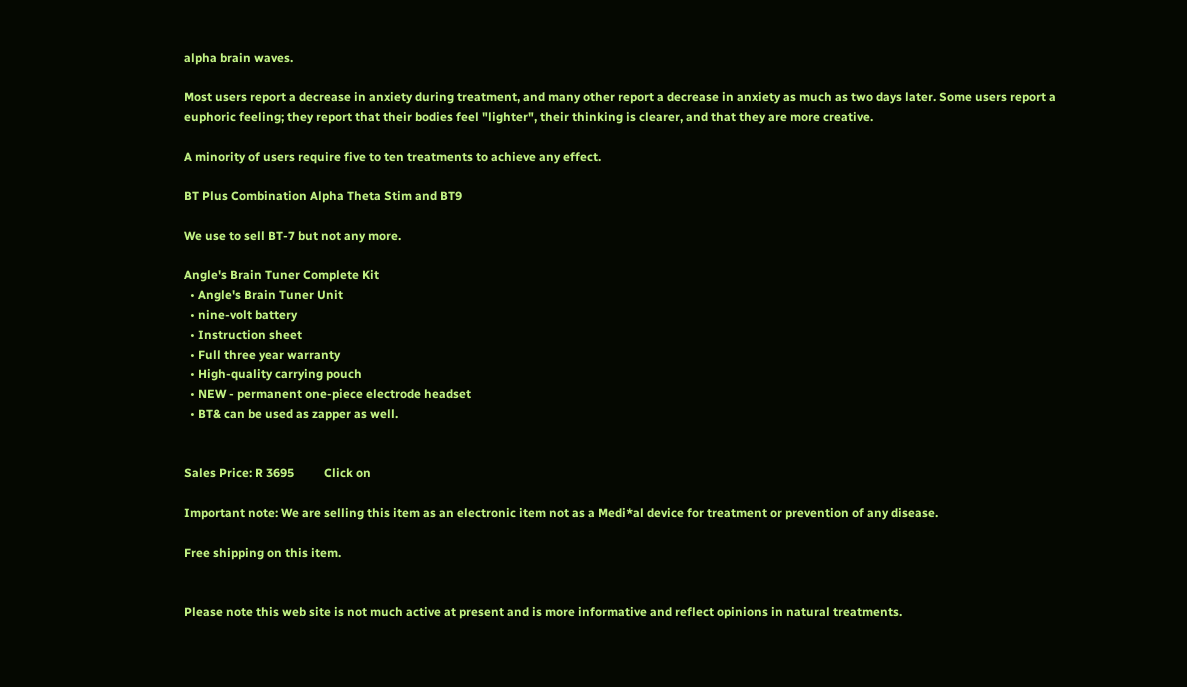alpha brain waves.

Most users report a decrease in anxiety during treatment, and many other report a decrease in anxiety as much as two days later. Some users report a euphoric feeling; they report that their bodies feel "lighter", their thinking is clearer, and that they are more creative.

A minority of users require five to ten treatments to achieve any effect.

BT Plus Combination Alpha Theta Stim and BT9

We use to sell BT-7 but not any more.

Angle's Brain Tuner Complete Kit
  • Angle's Brain Tuner Unit
  • nine-volt battery
  • Instruction sheet
  • Full three year warranty
  • High-quality carrying pouch
  • NEW - permanent one-piece electrode headset
  • BT& can be used as zapper as well.


Sales Price: R 3695          Click on

Important note: We are selling this item as an electronic item not as a Medi*al device for treatment or prevention of any disease.

Free shipping on this item.


Please note this web site is not much active at present and is more informative and reflect opinions in natural treatments.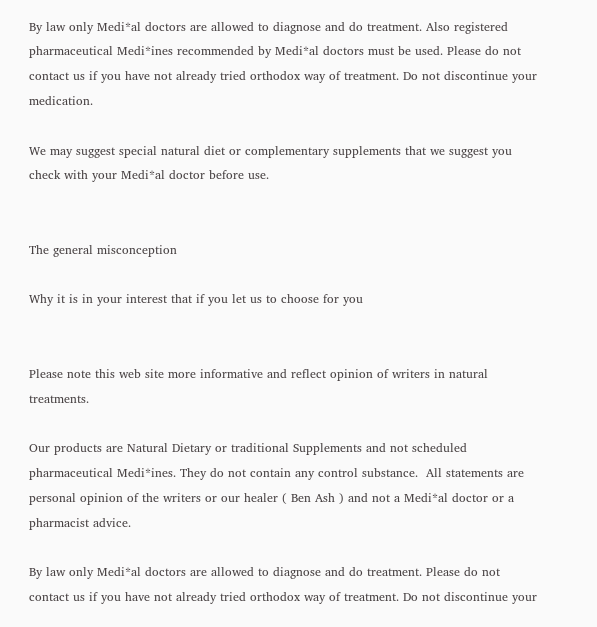By law only Medi*al doctors are allowed to diagnose and do treatment. Also registered pharmaceutical Medi*ines recommended by Medi*al doctors must be used. Please do not contact us if you have not already tried orthodox way of treatment. Do not discontinue your medication.

We may suggest special natural diet or complementary supplements that we suggest you check with your Medi*al doctor before use.


The general misconception

Why it is in your interest that if you let us to choose for you


Please note this web site more informative and reflect opinion of writers in natural treatments.

Our products are Natural Dietary or traditional Supplements and not scheduled pharmaceutical Medi*ines. They do not contain any control substance.  All statements are personal opinion of the writers or our healer ( Ben Ash ) and not a Medi*al doctor or a pharmacist advice.

By law only Medi*al doctors are allowed to diagnose and do treatment. Please do not contact us if you have not already tried orthodox way of treatment. Do not discontinue your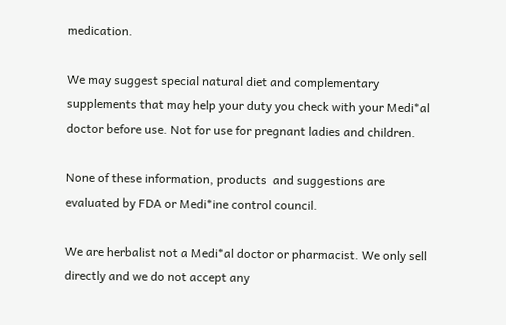medication.

We may suggest special natural diet and complementary supplements that may help your duty you check with your Medi*al doctor before use. Not for use for pregnant ladies and children.

None of these information, products  and suggestions are evaluated by FDA or Medi*ine control council.

We are herbalist not a Medi*al doctor or pharmacist. We only sell directly and we do not accept any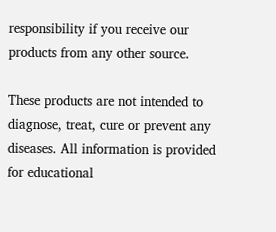responsibility if you receive our products from any other source.

These products are not intended to diagnose, treat, cure or prevent any diseases. All information is provided for educational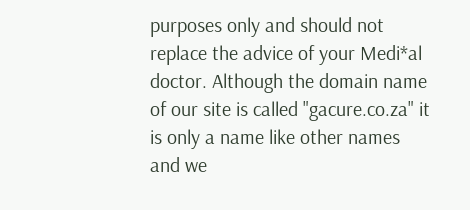purposes only and should not replace the advice of your Medi*al doctor. Although the domain name of our site is called "gacure.co.za" it is only a name like other names and we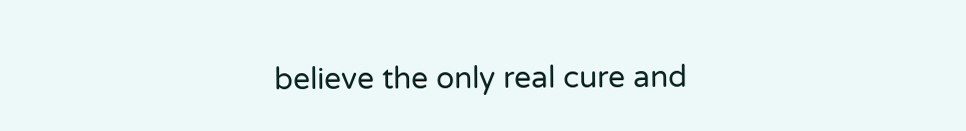believe the only real cure and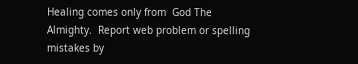Healing comes only from  God The Almighty.  Report web problem or spelling mistakes by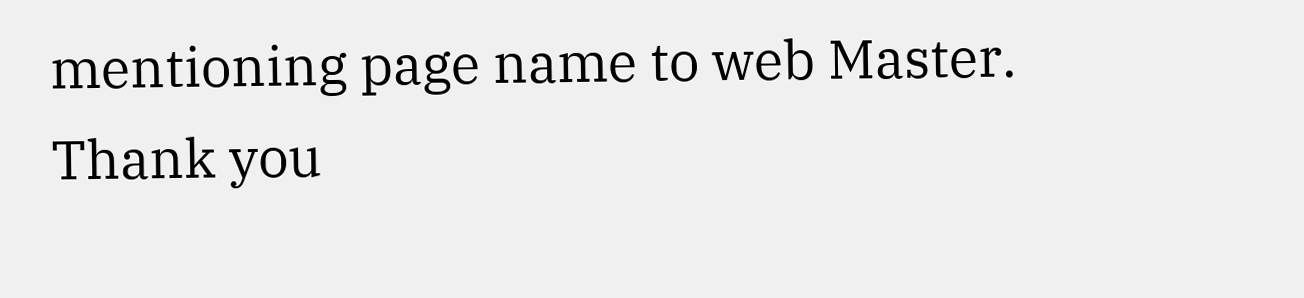mentioning page name to web Master.           Thank you